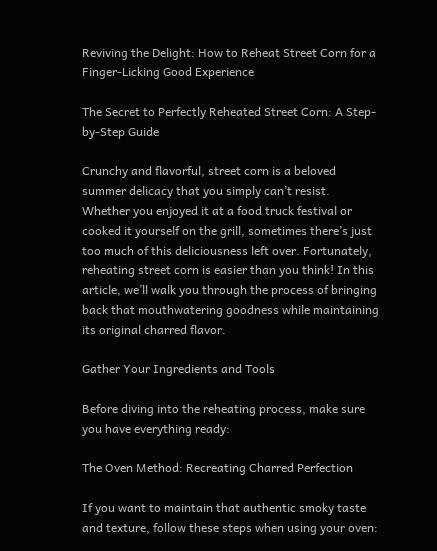Reviving the Delight: How to Reheat Street Corn for a Finger-Licking Good Experience

The Secret to Perfectly Reheated Street Corn: A Step-by-Step Guide

Crunchy and flavorful, street corn is a beloved summer delicacy that you simply can’t resist. Whether you enjoyed it at a food truck festival or cooked it yourself on the grill, sometimes there’s just too much of this deliciousness left over. Fortunately, reheating street corn is easier than you think! In this article, we’ll walk you through the process of bringing back that mouthwatering goodness while maintaining its original charred flavor.

Gather Your Ingredients and Tools

Before diving into the reheating process, make sure you have everything ready:

The Oven Method: Recreating Charred Perfection

If you want to maintain that authentic smoky taste and texture, follow these steps when using your oven: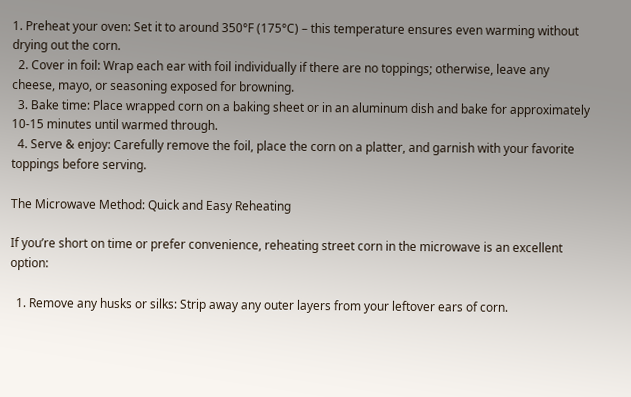1. Preheat your oven: Set it to around 350°F (175°C) – this temperature ensures even warming without drying out the corn.
  2. Cover in foil: Wrap each ear with foil individually if there are no toppings; otherwise, leave any cheese, mayo, or seasoning exposed for browning.
  3. Bake time: Place wrapped corn on a baking sheet or in an aluminum dish and bake for approximately 10-15 minutes until warmed through.
  4. Serve & enjoy: Carefully remove the foil, place the corn on a platter, and garnish with your favorite toppings before serving.

The Microwave Method: Quick and Easy Reheating

If you’re short on time or prefer convenience, reheating street corn in the microwave is an excellent option:

  1. Remove any husks or silks: Strip away any outer layers from your leftover ears of corn.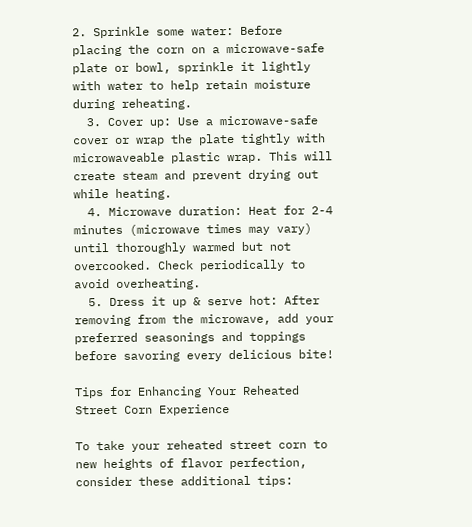2. Sprinkle some water: Before placing the corn on a microwave-safe plate or bowl, sprinkle it lightly with water to help retain moisture during reheating.
  3. Cover up: Use a microwave-safe cover or wrap the plate tightly with microwaveable plastic wrap. This will create steam and prevent drying out while heating.
  4. Microwave duration: Heat for 2-4 minutes (microwave times may vary) until thoroughly warmed but not overcooked. Check periodically to avoid overheating.
  5. Dress it up & serve hot: After removing from the microwave, add your preferred seasonings and toppings before savoring every delicious bite!

Tips for Enhancing Your Reheated Street Corn Experience

To take your reheated street corn to new heights of flavor perfection, consider these additional tips: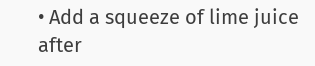• Add a squeeze of lime juice after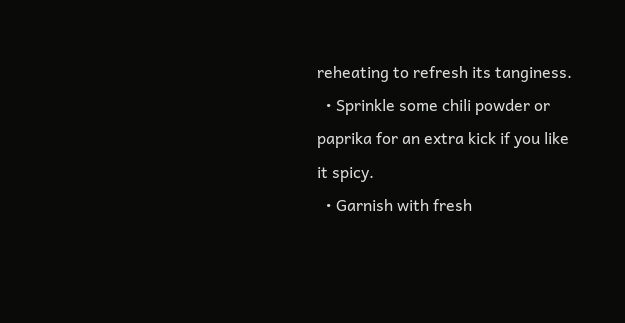reheating to refresh its tanginess.
  • Sprinkle some chili powder or paprika for an extra kick if you like it spicy.
  • Garnish with fresh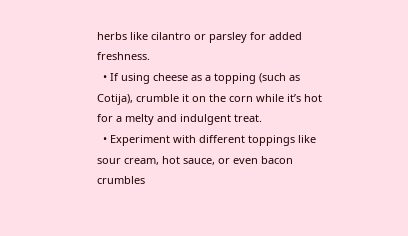herbs like cilantro or parsley for added freshness.
  • If using cheese as a topping (such as Cotija), crumble it on the corn while it’s hot for a melty and indulgent treat.
  • Experiment with different toppings like sour cream, hot sauce, or even bacon crumbles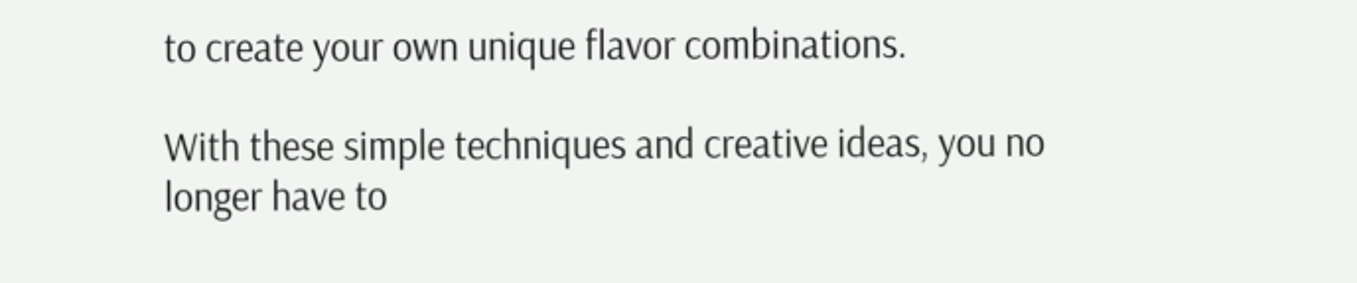to create your own unique flavor combinations.

With these simple techniques and creative ideas, you no longer have to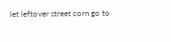let leftover street corn go to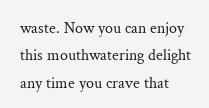waste. Now you can enjoy this mouthwatering delight any time you crave that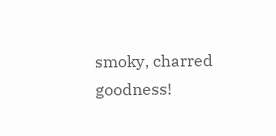smoky, charred goodness!